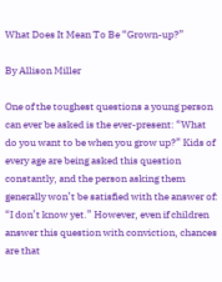What Does It Mean To Be “Grown-up?”

By Allison Miller

One of the toughest questions a young person can ever be asked is the ever-present: “What do you want to be when you grow up?” Kids of every age are being asked this question constantly, and the person asking them generally won’t be satisfied with the answer of: “I don’t know yet.” However, even if children answer this question with conviction, chances are that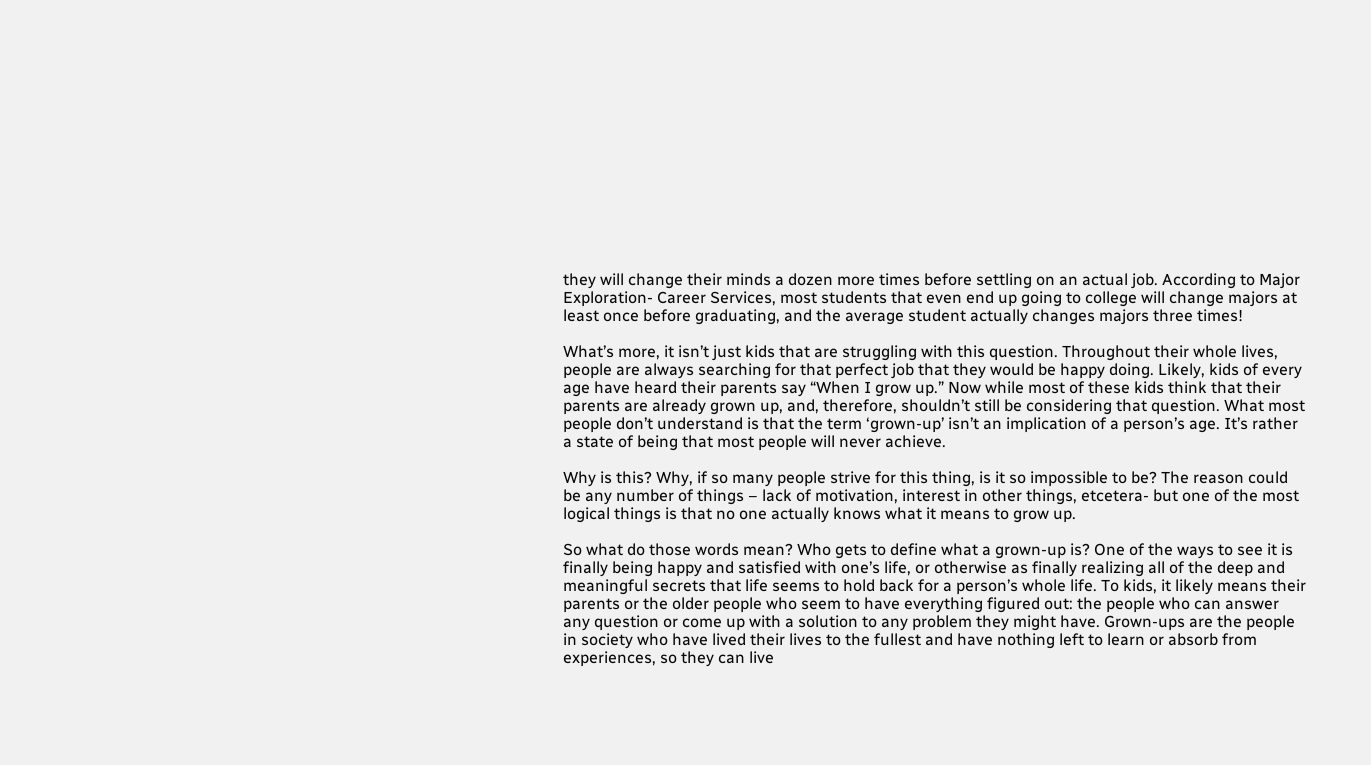they will change their minds a dozen more times before settling on an actual job. According to Major Exploration- Career Services, most students that even end up going to college will change majors at least once before graduating, and the average student actually changes majors three times!

What’s more, it isn’t just kids that are struggling with this question. Throughout their whole lives, people are always searching for that perfect job that they would be happy doing. Likely, kids of every age have heard their parents say “When I grow up.” Now while most of these kids think that their parents are already grown up, and, therefore, shouldn’t still be considering that question. What most people don’t understand is that the term ‘grown-up’ isn’t an implication of a person’s age. It’s rather a state of being that most people will never achieve.

Why is this? Why, if so many people strive for this thing, is it so impossible to be? The reason could be any number of things – lack of motivation, interest in other things, etcetera- but one of the most logical things is that no one actually knows what it means to grow up.

So what do those words mean? Who gets to define what a grown-up is? One of the ways to see it is finally being happy and satisfied with one’s life, or otherwise as finally realizing all of the deep and meaningful secrets that life seems to hold back for a person’s whole life. To kids, it likely means their parents or the older people who seem to have everything figured out: the people who can answer any question or come up with a solution to any problem they might have. Grown-ups are the people in society who have lived their lives to the fullest and have nothing left to learn or absorb from experiences, so they can live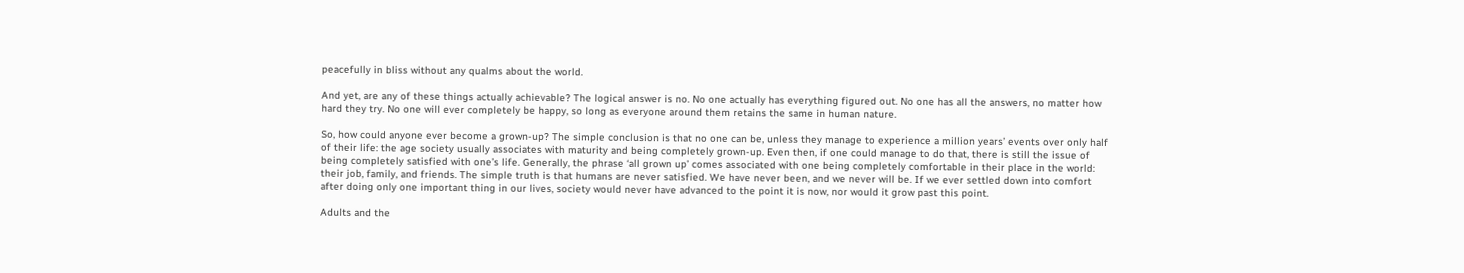peacefully in bliss without any qualms about the world.

And yet, are any of these things actually achievable? The logical answer is no. No one actually has everything figured out. No one has all the answers, no matter how hard they try. No one will ever completely be happy, so long as everyone around them retains the same in human nature.

So, how could anyone ever become a grown-up? The simple conclusion is that no one can be, unless they manage to experience a million years’ events over only half of their life: the age society usually associates with maturity and being completely grown-up. Even then, if one could manage to do that, there is still the issue of being completely satisfied with one’s life. Generally, the phrase ‘all grown up’ comes associated with one being completely comfortable in their place in the world: their job, family, and friends. The simple truth is that humans are never satisfied. We have never been, and we never will be. If we ever settled down into comfort after doing only one important thing in our lives, society would never have advanced to the point it is now, nor would it grow past this point.

Adults and the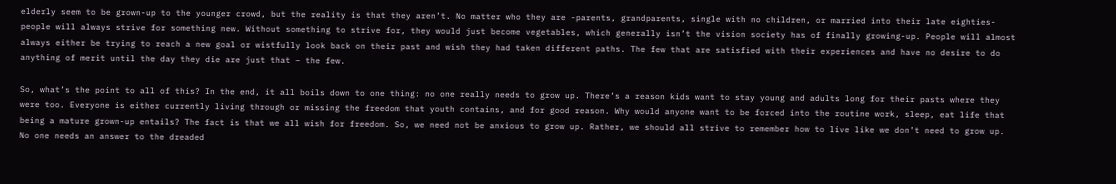elderly seem to be grown-up to the younger crowd, but the reality is that they aren’t. No matter who they are -parents, grandparents, single with no children, or married into their late eighties- people will always strive for something new. Without something to strive for, they would just become vegetables, which generally isn’t the vision society has of finally growing-up. People will almost always either be trying to reach a new goal or wistfully look back on their past and wish they had taken different paths. The few that are satisfied with their experiences and have no desire to do anything of merit until the day they die are just that – the few.

So, what’s the point to all of this? In the end, it all boils down to one thing: no one really needs to grow up. There’s a reason kids want to stay young and adults long for their pasts where they were too. Everyone is either currently living through or missing the freedom that youth contains, and for good reason. Why would anyone want to be forced into the routine work, sleep, eat life that being a mature grown-up entails? The fact is that we all wish for freedom. So, we need not be anxious to grow up. Rather, we should all strive to remember how to live like we don’t need to grow up. No one needs an answer to the dreaded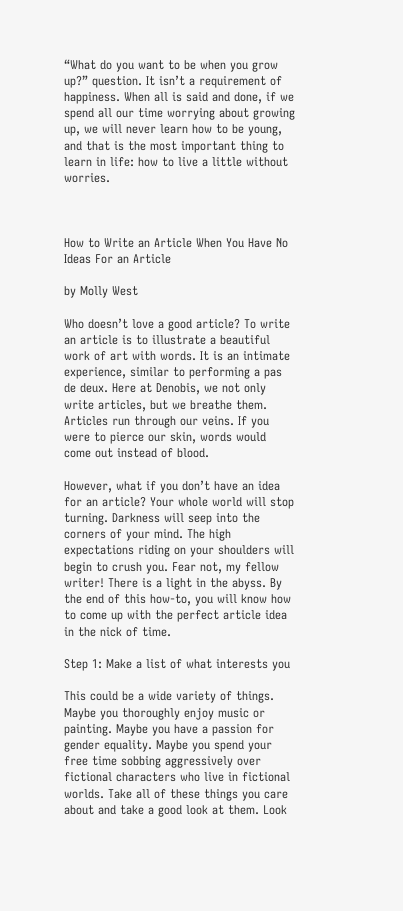“What do you want to be when you grow up?” question. It isn’t a requirement of happiness. When all is said and done, if we spend all our time worrying about growing up, we will never learn how to be young, and that is the most important thing to learn in life: how to live a little without worries.



How to Write an Article When You Have No Ideas For an Article

by Molly West

Who doesn’t love a good article? To write an article is to illustrate a beautiful work of art with words. It is an intimate experience, similar to performing a pas de deux. Here at Denobis, we not only write articles, but we breathe them. Articles run through our veins. If you were to pierce our skin, words would come out instead of blood.

However, what if you don’t have an idea for an article? Your whole world will stop turning. Darkness will seep into the corners of your mind. The high expectations riding on your shoulders will begin to crush you. Fear not, my fellow writer! There is a light in the abyss. By the end of this how-to, you will know how to come up with the perfect article idea in the nick of time.

Step 1: Make a list of what interests you

This could be a wide variety of things. Maybe you thoroughly enjoy music or painting. Maybe you have a passion for gender equality. Maybe you spend your free time sobbing aggressively over fictional characters who live in fictional worlds. Take all of these things you care about and take a good look at them. Look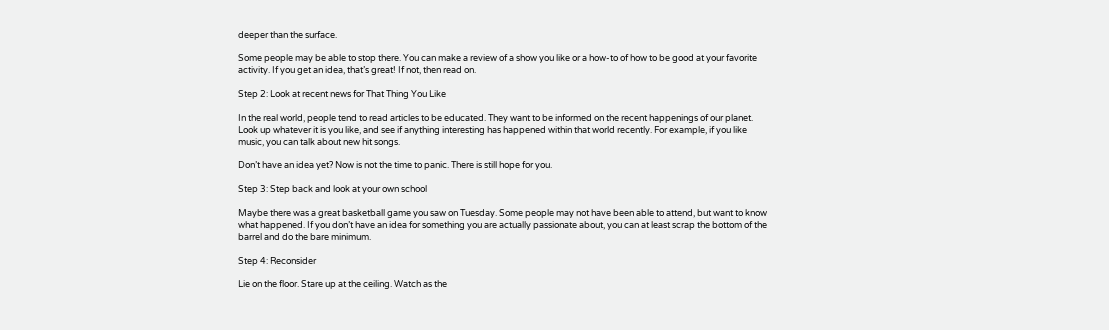deeper than the surface.

Some people may be able to stop there. You can make a review of a show you like or a how-to of how to be good at your favorite activity. If you get an idea, that’s great! If not, then read on.

Step 2: Look at recent news for That Thing You Like

In the real world, people tend to read articles to be educated. They want to be informed on the recent happenings of our planet. Look up whatever it is you like, and see if anything interesting has happened within that world recently. For example, if you like music, you can talk about new hit songs.

Don’t have an idea yet? Now is not the time to panic. There is still hope for you.

Step 3: Step back and look at your own school

Maybe there was a great basketball game you saw on Tuesday. Some people may not have been able to attend, but want to know what happened. If you don’t have an idea for something you are actually passionate about, you can at least scrap the bottom of the barrel and do the bare minimum.

Step 4: Reconsider

Lie on the floor. Stare up at the ceiling. Watch as the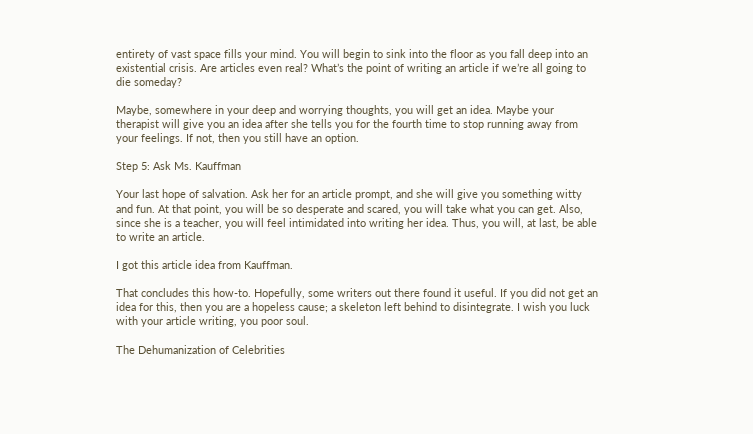entirety of vast space fills your mind. You will begin to sink into the floor as you fall deep into an existential crisis. Are articles even real? What’s the point of writing an article if we’re all going to die someday?

Maybe, somewhere in your deep and worrying thoughts, you will get an idea. Maybe your therapist will give you an idea after she tells you for the fourth time to stop running away from your feelings. If not, then you still have an option.

Step 5: Ask Ms. Kauffman

Your last hope of salvation. Ask her for an article prompt, and she will give you something witty and fun. At that point, you will be so desperate and scared, you will take what you can get. Also, since she is a teacher, you will feel intimidated into writing her idea. Thus, you will, at last, be able to write an article.

I got this article idea from Kauffman.

That concludes this how-to. Hopefully, some writers out there found it useful. If you did not get an idea for this, then you are a hopeless cause; a skeleton left behind to disintegrate. I wish you luck with your article writing, you poor soul.

The Dehumanization of Celebrities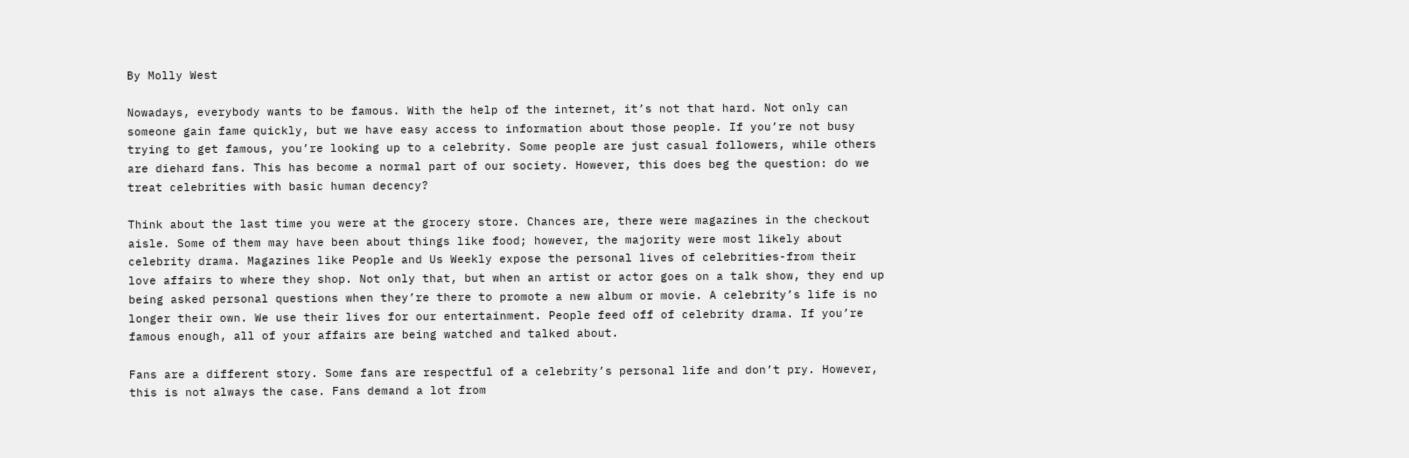By Molly West

Nowadays, everybody wants to be famous. With the help of the internet, it’s not that hard. Not only can someone gain fame quickly, but we have easy access to information about those people. If you’re not busy trying to get famous, you’re looking up to a celebrity. Some people are just casual followers, while others are diehard fans. This has become a normal part of our society. However, this does beg the question: do we treat celebrities with basic human decency?

Think about the last time you were at the grocery store. Chances are, there were magazines in the checkout aisle. Some of them may have been about things like food; however, the majority were most likely about celebrity drama. Magazines like People and Us Weekly expose the personal lives of celebrities-from their love affairs to where they shop. Not only that, but when an artist or actor goes on a talk show, they end up being asked personal questions when they’re there to promote a new album or movie. A celebrity’s life is no longer their own. We use their lives for our entertainment. People feed off of celebrity drama. If you’re famous enough, all of your affairs are being watched and talked about.

Fans are a different story. Some fans are respectful of a celebrity’s personal life and don’t pry. However, this is not always the case. Fans demand a lot from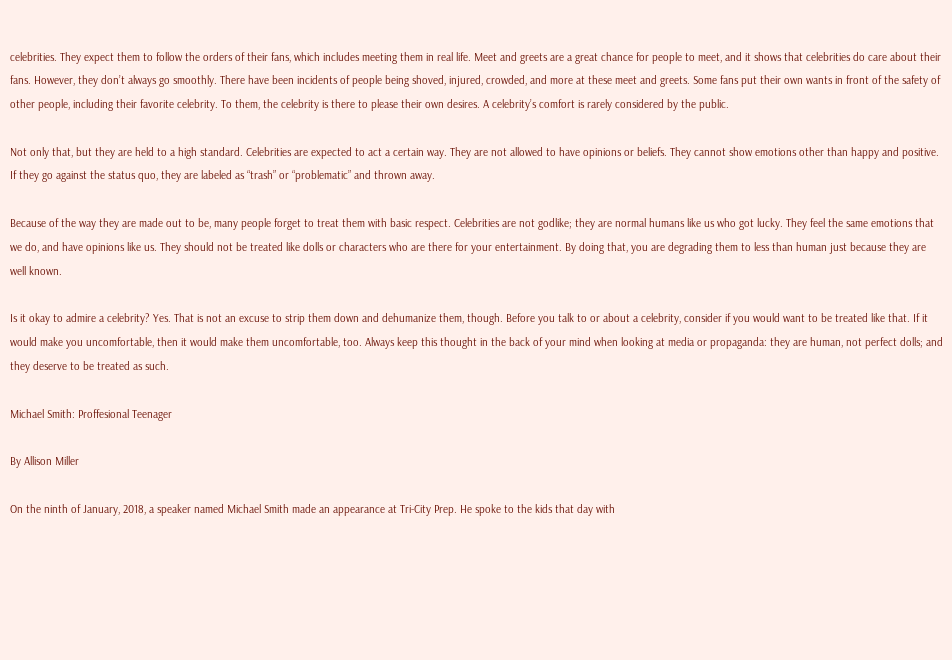celebrities. They expect them to follow the orders of their fans, which includes meeting them in real life. Meet and greets are a great chance for people to meet, and it shows that celebrities do care about their fans. However, they don’t always go smoothly. There have been incidents of people being shoved, injured, crowded, and more at these meet and greets. Some fans put their own wants in front of the safety of other people, including their favorite celebrity. To them, the celebrity is there to please their own desires. A celebrity’s comfort is rarely considered by the public.

Not only that, but they are held to a high standard. Celebrities are expected to act a certain way. They are not allowed to have opinions or beliefs. They cannot show emotions other than happy and positive. If they go against the status quo, they are labeled as “trash” or “problematic” and thrown away.

Because of the way they are made out to be, many people forget to treat them with basic respect. Celebrities are not godlike; they are normal humans like us who got lucky. They feel the same emotions that we do, and have opinions like us. They should not be treated like dolls or characters who are there for your entertainment. By doing that, you are degrading them to less than human just because they are well known.

Is it okay to admire a celebrity? Yes. That is not an excuse to strip them down and dehumanize them, though. Before you talk to or about a celebrity, consider if you would want to be treated like that. If it would make you uncomfortable, then it would make them uncomfortable, too. Always keep this thought in the back of your mind when looking at media or propaganda: they are human, not perfect dolls; and they deserve to be treated as such.

Michael Smith: Proffesional Teenager

By Allison Miller

On the ninth of January, 2018, a speaker named Michael Smith made an appearance at Tri-City Prep. He spoke to the kids that day with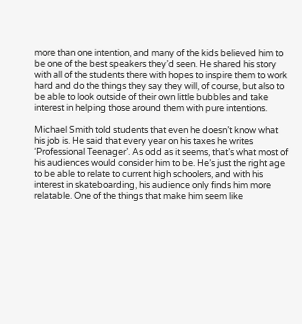more than one intention, and many of the kids believed him to be one of the best speakers they’d seen. He shared his story with all of the students there with hopes to inspire them to work hard and do the things they say they will, of course, but also to be able to look outside of their own little bubbles and take interest in helping those around them with pure intentions.

Michael Smith told students that even he doesn’t know what his job is. He said that every year on his taxes he writes ‘Professional Teenager’. As odd as it seems, that’s what most of his audiences would consider him to be. He’s just the right age to be able to relate to current high schoolers, and with his interest in skateboarding, his audience only finds him more relatable. One of the things that make him seem like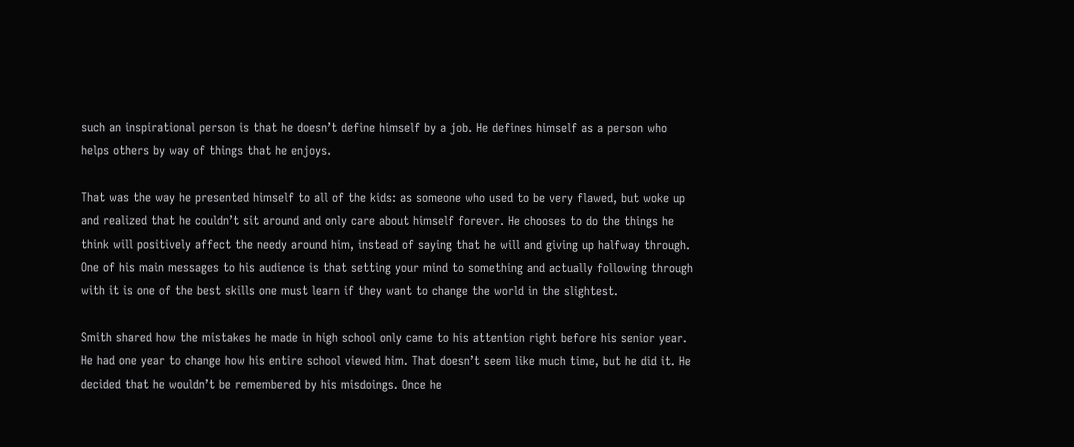such an inspirational person is that he doesn’t define himself by a job. He defines himself as a person who helps others by way of things that he enjoys.

That was the way he presented himself to all of the kids: as someone who used to be very flawed, but woke up and realized that he couldn’t sit around and only care about himself forever. He chooses to do the things he think will positively affect the needy around him, instead of saying that he will and giving up halfway through. One of his main messages to his audience is that setting your mind to something and actually following through with it is one of the best skills one must learn if they want to change the world in the slightest.

Smith shared how the mistakes he made in high school only came to his attention right before his senior year. He had one year to change how his entire school viewed him. That doesn’t seem like much time, but he did it. He decided that he wouldn’t be remembered by his misdoings. Once he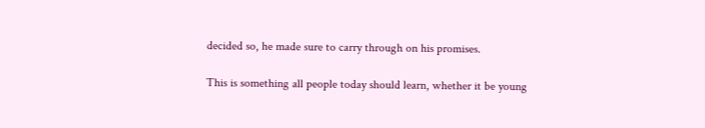decided so, he made sure to carry through on his promises.

This is something all people today should learn, whether it be young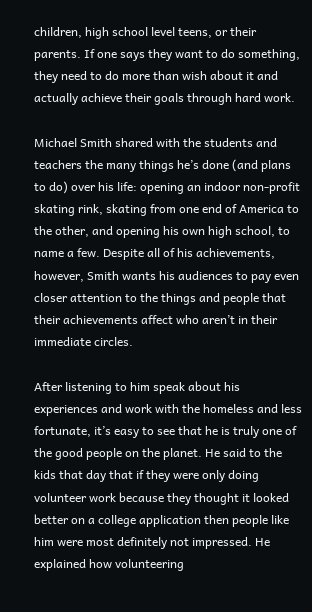children, high school level teens, or their parents. If one says they want to do something, they need to do more than wish about it and actually achieve their goals through hard work.

Michael Smith shared with the students and teachers the many things he’s done (and plans to do) over his life: opening an indoor non-profit skating rink, skating from one end of America to the other, and opening his own high school, to name a few. Despite all of his achievements, however, Smith wants his audiences to pay even closer attention to the things and people that their achievements affect who aren’t in their immediate circles.

After listening to him speak about his experiences and work with the homeless and less fortunate, it’s easy to see that he is truly one of the good people on the planet. He said to the kids that day that if they were only doing volunteer work because they thought it looked better on a college application then people like him were most definitely not impressed. He explained how volunteering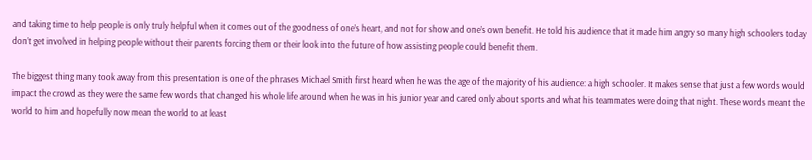and taking time to help people is only truly helpful when it comes out of the goodness of one’s heart, and not for show and one’s own benefit. He told his audience that it made him angry so many high schoolers today don’t get involved in helping people without their parents forcing them or their look into the future of how assisting people could benefit them.

The biggest thing many took away from this presentation is one of the phrases Michael Smith first heard when he was the age of the majority of his audience: a high schooler. It makes sense that just a few words would impact the crowd as they were the same few words that changed his whole life around when he was in his junior year and cared only about sports and what his teammates were doing that night. These words meant the world to him and hopefully now mean the world to at least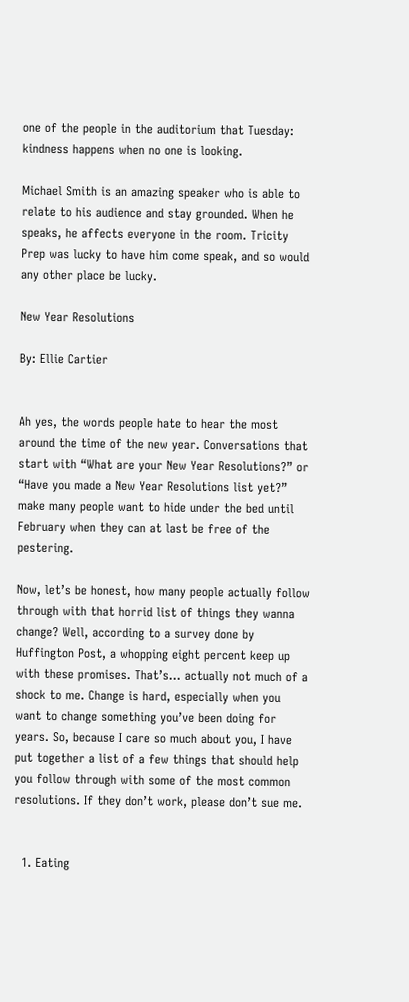one of the people in the auditorium that Tuesday: kindness happens when no one is looking.

Michael Smith is an amazing speaker who is able to relate to his audience and stay grounded. When he speaks, he affects everyone in the room. Tricity Prep was lucky to have him come speak, and so would any other place be lucky.

New Year Resolutions

By: Ellie Cartier


Ah yes, the words people hate to hear the most around the time of the new year. Conversations that start with “What are your New Year Resolutions?” or “Have you made a New Year Resolutions list yet?” make many people want to hide under the bed until February when they can at last be free of the pestering.

Now, let’s be honest, how many people actually follow through with that horrid list of things they wanna change? Well, according to a survey done by Huffington Post, a whopping eight percent keep up with these promises. That’s… actually not much of a shock to me. Change is hard, especially when you want to change something you’ve been doing for years. So, because I care so much about you, I have put together a list of a few things that should help you follow through with some of the most common resolutions. If they don’t work, please don’t sue me.


  1. Eating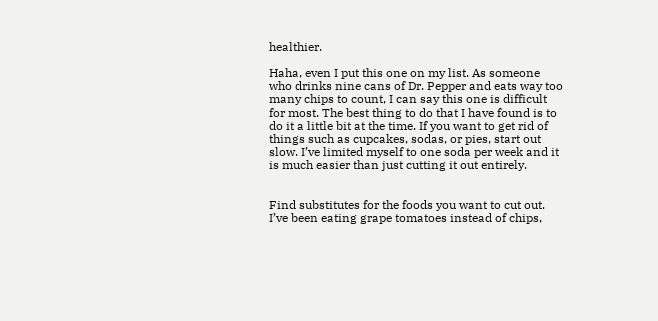healthier.

Haha, even I put this one on my list. As someone who drinks nine cans of Dr. Pepper and eats way too many chips to count, I can say this one is difficult for most. The best thing to do that I have found is to do it a little bit at the time. If you want to get rid of things such as cupcakes, sodas, or pies, start out slow. I’ve limited myself to one soda per week and it is much easier than just cutting it out entirely.


Find substitutes for the foods you want to cut out. I’ve been eating grape tomatoes instead of chips,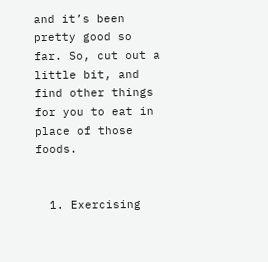and it’s been pretty good so far. So, cut out a little bit, and find other things for you to eat in place of those foods.


  1. Exercising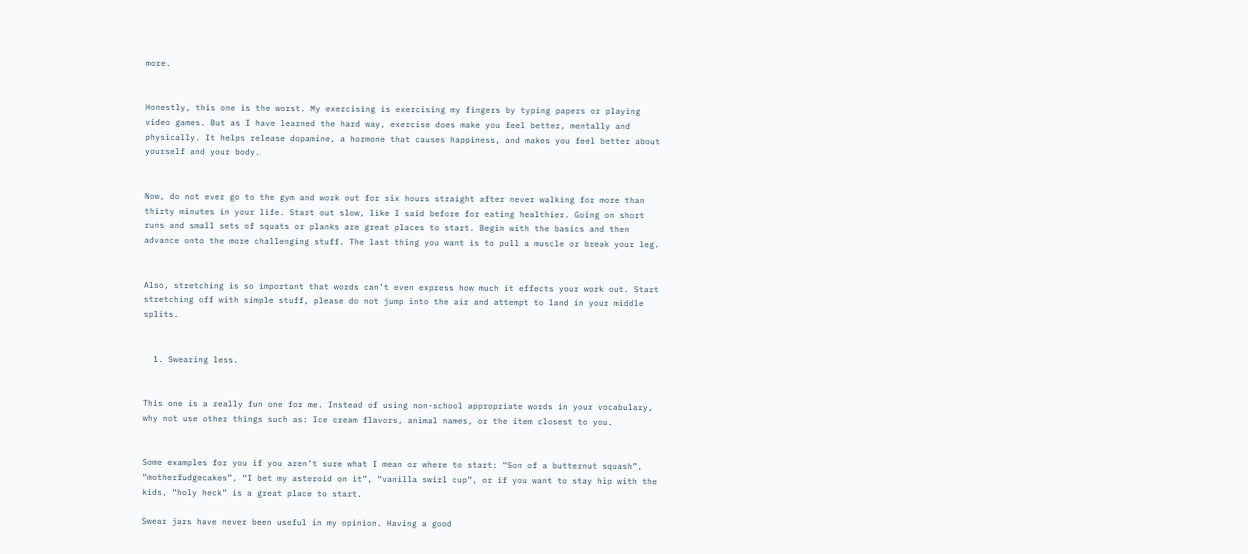more.


Honestly, this one is the worst. My exercising is exercising my fingers by typing papers or playing video games. But as I have learned the hard way, exercise does make you feel better, mentally and physically. It helps release dopamine, a hormone that causes happiness, and makes you feel better about yourself and your body.


Now, do not ever go to the gym and work out for six hours straight after never walking for more than thirty minutes in your life. Start out slow, like I said before for eating healthier. Going on short runs and small sets of squats or planks are great places to start. Begin with the basics and then advance onto the more challenging stuff. The last thing you want is to pull a muscle or break your leg.


Also, stretching is so important that words can’t even express how much it effects your work out. Start stretching off with simple stuff, please do not jump into the air and attempt to land in your middle splits.


  1. Swearing less.


This one is a really fun one for me. Instead of using non-school appropriate words in your vocabulary, why not use other things such as: Ice cream flavors, animal names, or the item closest to you.


Some examples for you if you aren’t sure what I mean or where to start: “Son of a butternut squash”, “motherfudgecakes”, “I bet my asteroid on it”, “vanilla swirl cup”, or if you want to stay hip with the kids, “holy heck” is a great place to start.

Swear jars have never been useful in my opinion. Having a good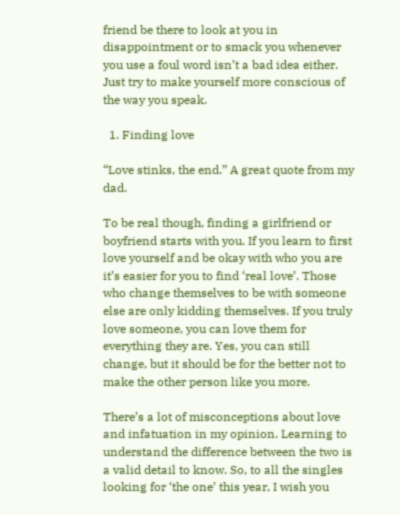friend be there to look at you in disappointment or to smack you whenever you use a foul word isn’t a bad idea either. Just try to make yourself more conscious of the way you speak.

  1. Finding love

“Love stinks, the end.” A great quote from my dad.

To be real though, finding a girlfriend or boyfriend starts with you. If you learn to first love yourself and be okay with who you are it’s easier for you to find ‘real love’. Those who change themselves to be with someone else are only kidding themselves. If you truly love someone, you can love them for everything they are. Yes, you can still change, but it should be for the better not to make the other person like you more.

There’s a lot of misconceptions about love and infatuation in my opinion. Learning to understand the difference between the two is a valid detail to know. So, to all the singles looking for ‘the one’ this year, I wish you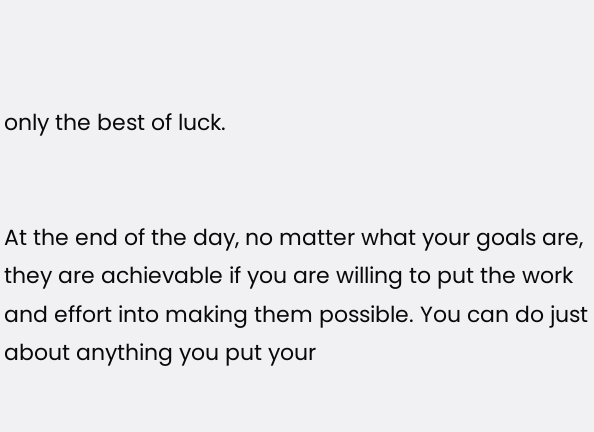only the best of luck.


At the end of the day, no matter what your goals are, they are achievable if you are willing to put the work and effort into making them possible. You can do just about anything you put your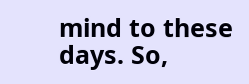mind to these days. So,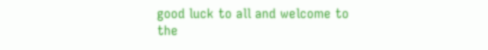good luck to all and welcome to the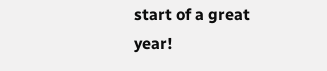start of a great year!